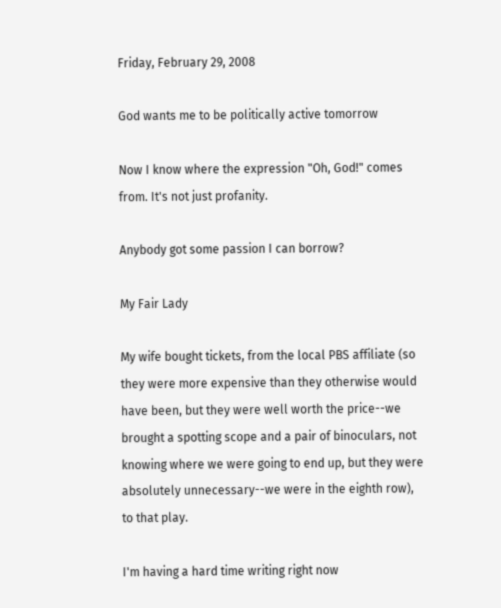Friday, February 29, 2008

God wants me to be politically active tomorrow

Now I know where the expression "Oh, God!" comes from. It's not just profanity.

Anybody got some passion I can borrow?

My Fair Lady

My wife bought tickets, from the local PBS affiliate (so they were more expensive than they otherwise would have been, but they were well worth the price--we brought a spotting scope and a pair of binoculars, not knowing where we were going to end up, but they were absolutely unnecessary--we were in the eighth row), to that play.

I'm having a hard time writing right now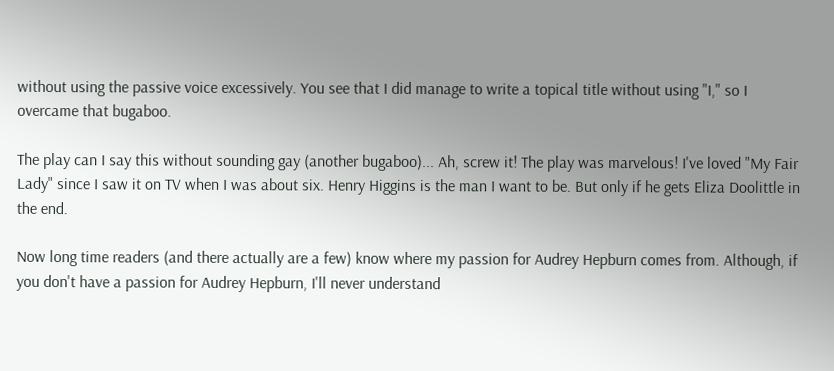without using the passive voice excessively. You see that I did manage to write a topical title without using "I," so I overcame that bugaboo.

The play can I say this without sounding gay (another bugaboo)... Ah, screw it! The play was marvelous! I've loved "My Fair Lady" since I saw it on TV when I was about six. Henry Higgins is the man I want to be. But only if he gets Eliza Doolittle in the end.

Now long time readers (and there actually are a few) know where my passion for Audrey Hepburn comes from. Although, if you don't have a passion for Audrey Hepburn, I'll never understand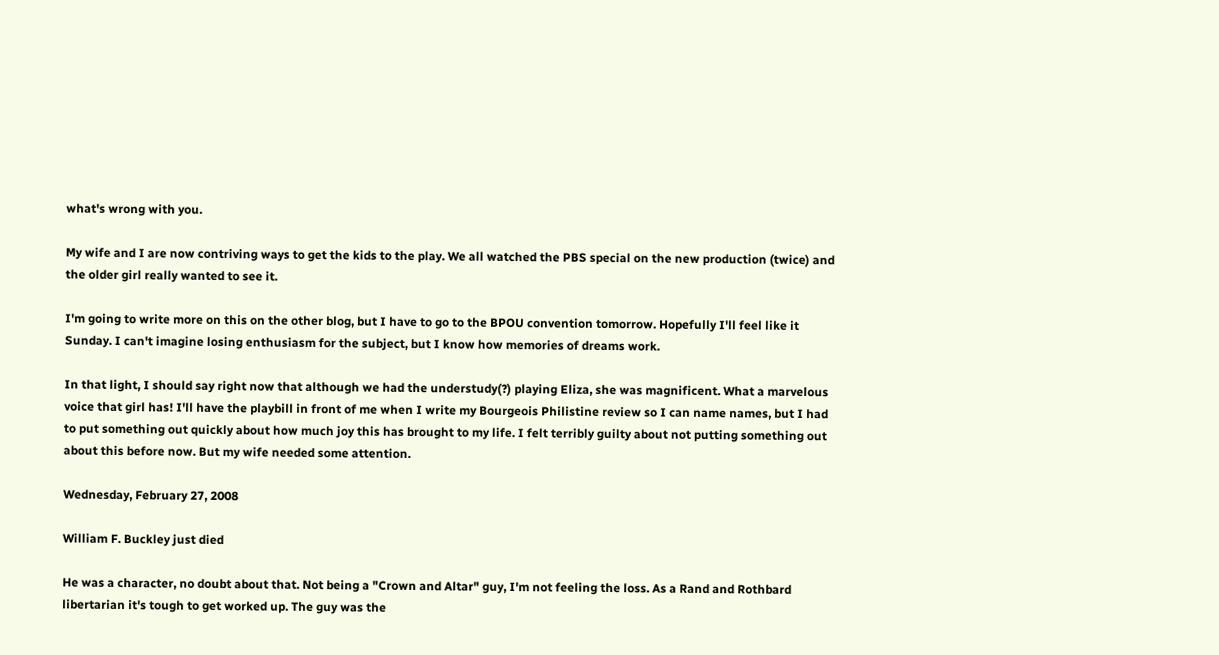what's wrong with you.

My wife and I are now contriving ways to get the kids to the play. We all watched the PBS special on the new production (twice) and the older girl really wanted to see it.

I'm going to write more on this on the other blog, but I have to go to the BPOU convention tomorrow. Hopefully I'll feel like it Sunday. I can't imagine losing enthusiasm for the subject, but I know how memories of dreams work.

In that light, I should say right now that although we had the understudy(?) playing Eliza, she was magnificent. What a marvelous voice that girl has! I'll have the playbill in front of me when I write my Bourgeois Philistine review so I can name names, but I had to put something out quickly about how much joy this has brought to my life. I felt terribly guilty about not putting something out about this before now. But my wife needed some attention.

Wednesday, February 27, 2008

William F. Buckley just died

He was a character, no doubt about that. Not being a "Crown and Altar" guy, I'm not feeling the loss. As a Rand and Rothbard libertarian it's tough to get worked up. The guy was the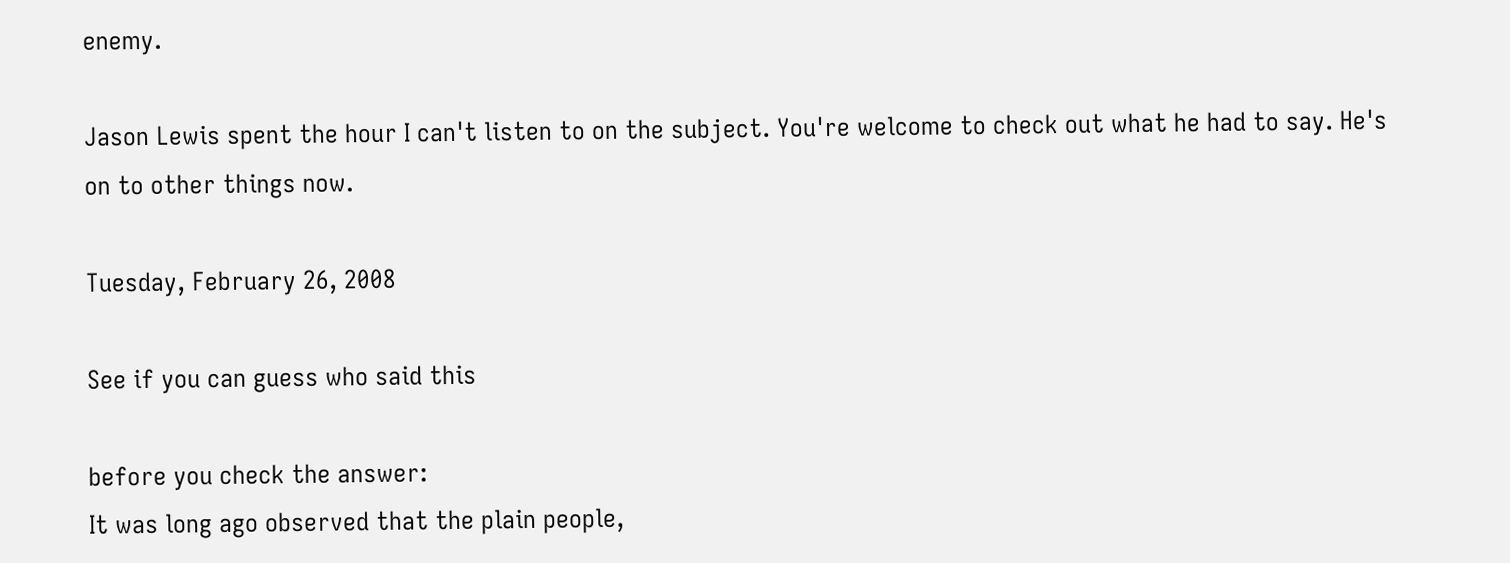enemy.

Jason Lewis spent the hour I can't listen to on the subject. You're welcome to check out what he had to say. He's on to other things now.

Tuesday, February 26, 2008

See if you can guess who said this

before you check the answer:
It was long ago observed that the plain people,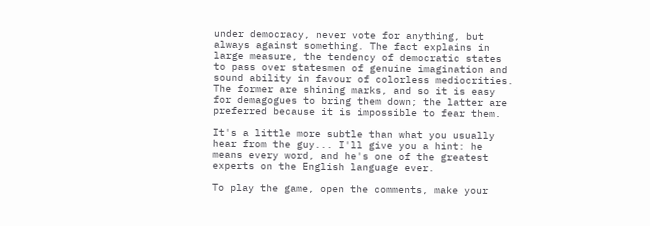under democracy, never vote for anything, but always against something. The fact explains in large measure, the tendency of democratic states to pass over statesmen of genuine imagination and sound ability in favour of colorless mediocrities. The former are shining marks, and so it is easy for demagogues to bring them down; the latter are preferred because it is impossible to fear them.

It's a little more subtle than what you usually hear from the guy... I'll give you a hint: he means every word, and he's one of the greatest experts on the English language ever.

To play the game, open the comments, make your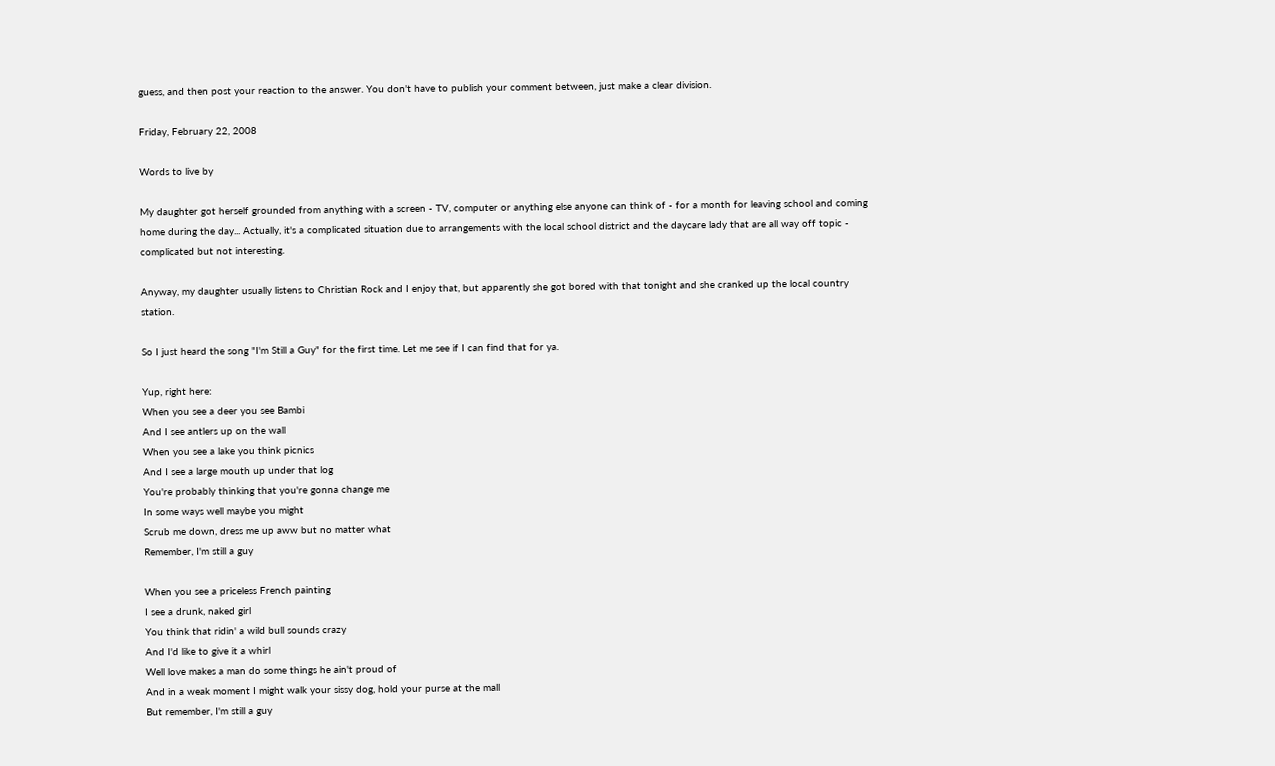guess, and then post your reaction to the answer. You don't have to publish your comment between, just make a clear division.

Friday, February 22, 2008

Words to live by

My daughter got herself grounded from anything with a screen - TV, computer or anything else anyone can think of - for a month for leaving school and coming home during the day... Actually, it's a complicated situation due to arrangements with the local school district and the daycare lady that are all way off topic - complicated but not interesting.

Anyway, my daughter usually listens to Christian Rock and I enjoy that, but apparently she got bored with that tonight and she cranked up the local country station.

So I just heard the song "I'm Still a Guy" for the first time. Let me see if I can find that for ya.

Yup, right here:
When you see a deer you see Bambi
And I see antlers up on the wall
When you see a lake you think picnics
And I see a large mouth up under that log
You're probably thinking that you're gonna change me
In some ways well maybe you might
Scrub me down, dress me up aww but no matter what
Remember, I'm still a guy

When you see a priceless French painting
I see a drunk, naked girl
You think that ridin' a wild bull sounds crazy
And I'd like to give it a whirl
Well love makes a man do some things he ain't proud of
And in a weak moment I might walk your sissy dog, hold your purse at the mall
But remember, I'm still a guy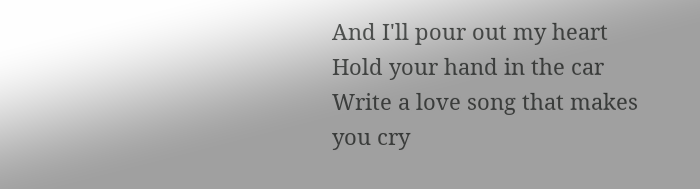And I'll pour out my heart
Hold your hand in the car
Write a love song that makes you cry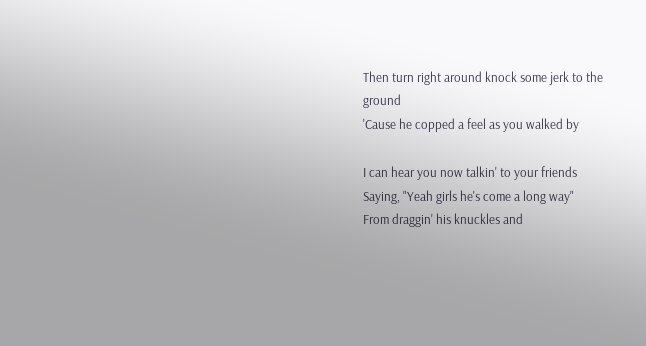Then turn right around knock some jerk to the ground
'Cause he copped a feel as you walked by

I can hear you now talkin' to your friends
Saying, "Yeah girls he's come a long way"
From draggin' his knuckles and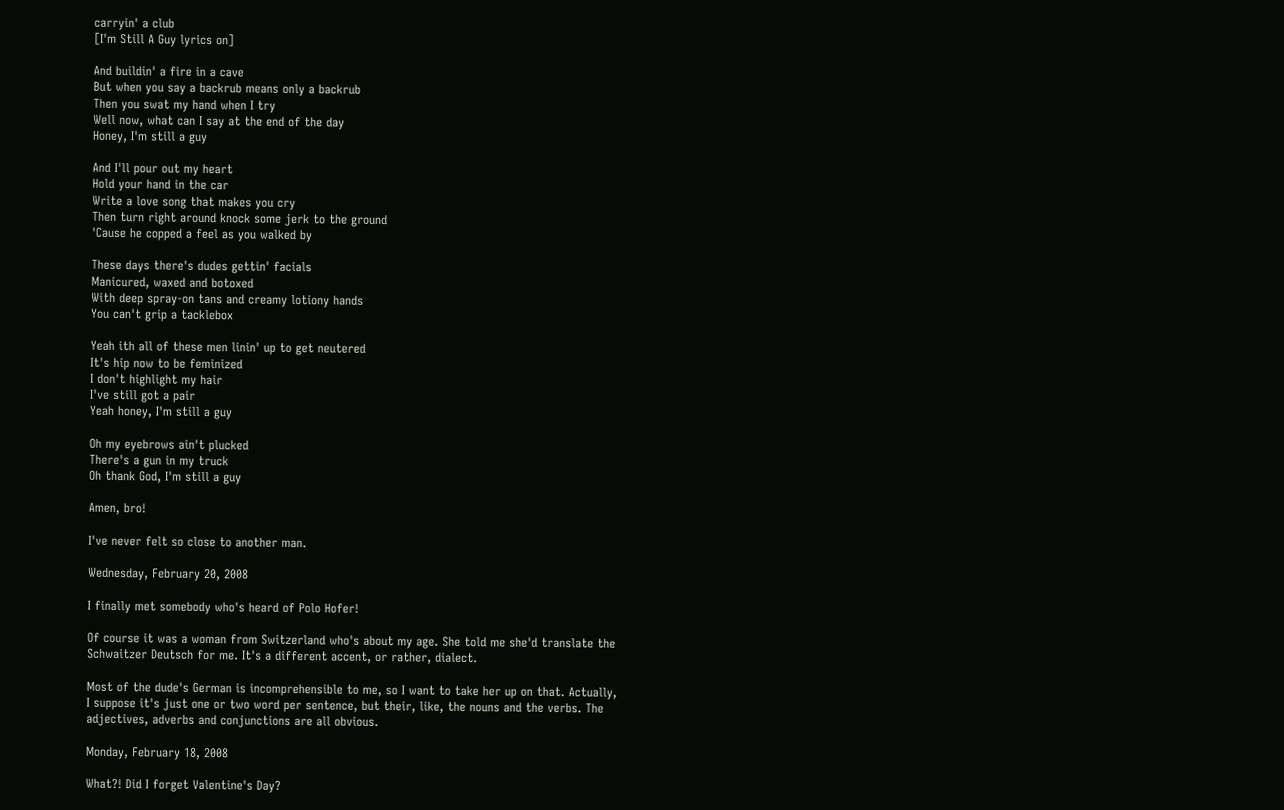carryin' a club
[I'm Still A Guy lyrics on]

And buildin' a fire in a cave
But when you say a backrub means only a backrub
Then you swat my hand when I try
Well now, what can I say at the end of the day
Honey, I'm still a guy

And I'll pour out my heart
Hold your hand in the car
Write a love song that makes you cry
Then turn right around knock some jerk to the ground
'Cause he copped a feel as you walked by

These days there's dudes gettin' facials
Manicured, waxed and botoxed
With deep spray-on tans and creamy lotiony hands
You can't grip a tacklebox

Yeah ith all of these men linin' up to get neutered
It's hip now to be feminized
I don't highlight my hair
I've still got a pair
Yeah honey, I'm still a guy

Oh my eyebrows ain't plucked
There's a gun in my truck
Oh thank God, I'm still a guy

Amen, bro!

I've never felt so close to another man.

Wednesday, February 20, 2008

I finally met somebody who's heard of Polo Hofer!

Of course it was a woman from Switzerland who's about my age. She told me she'd translate the Schwaitzer Deutsch for me. It's a different accent, or rather, dialect.

Most of the dude's German is incomprehensible to me, so I want to take her up on that. Actually, I suppose it's just one or two word per sentence, but their, like, the nouns and the verbs. The adjectives, adverbs and conjunctions are all obvious.

Monday, February 18, 2008

What?! Did I forget Valentine's Day?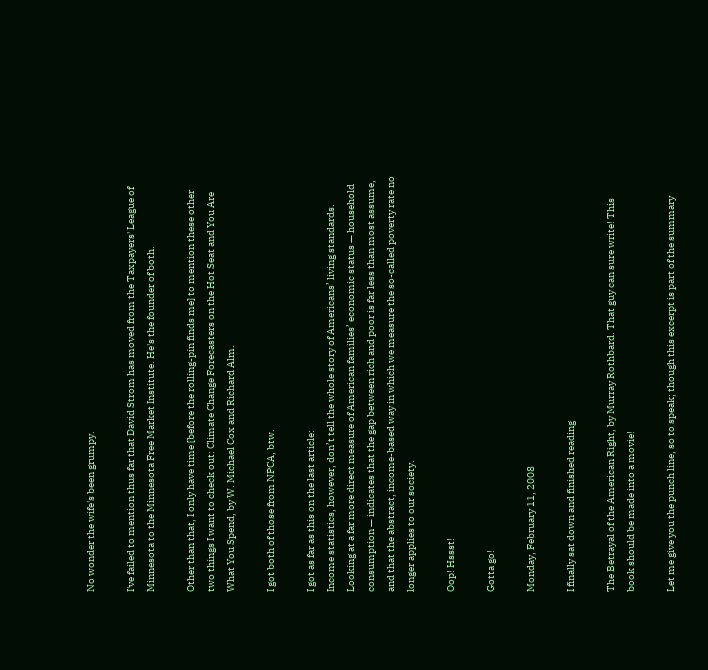No wonder the wife's been grumpy.

I've failed to mention thus far that David Strom has moved from the Taxpayers' League of Minnesota to the Minnesota Free Market Institute. He's the founder of both.

Other than that, I only have time [before the rolling-pin finds me] to mention these other two things I want to check out: Climate Change Forecasters on the Hot Seat and You Are What You Spend, by W. Michael Cox and Richard Alm.

I got both of those from NPCA, btw.

I got as far as this on the last article:
Income statistics, however, don’t tell the whole story of Americans’ living standards. Looking at a far more direct measure of American families’ economic status — household consumption — indicates that the gap between rich and poor is far less than most assume, and that the abstract, income-based way in which we measure the so-called poverty rate no longer applies to our society.

Oop! Hssst!

Gotta go!

Monday, February 11, 2008

I finally sat down and finished reading

The Betrayal of the American Right, by Murray Rothbard. That guy can sure write! This book should be made into a movie!

Let me give you the punch line, so to speak; though this excerpt is part of the summary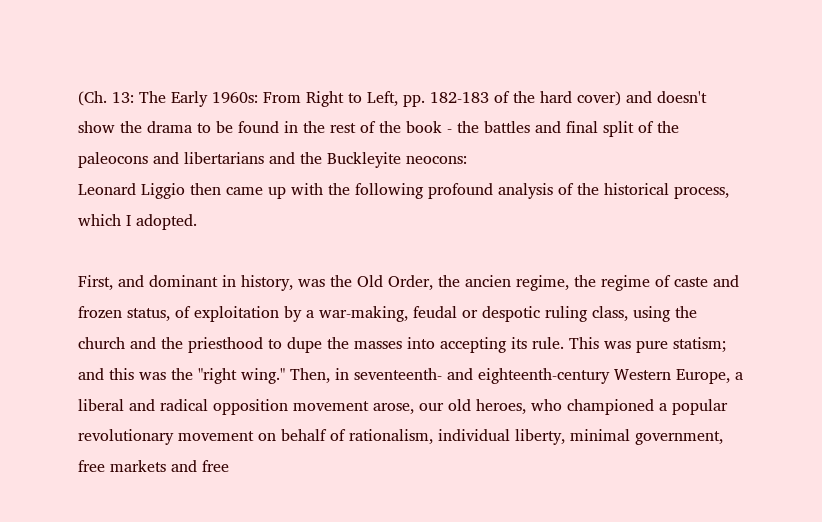(Ch. 13: The Early 1960s: From Right to Left, pp. 182-183 of the hard cover) and doesn't show the drama to be found in the rest of the book - the battles and final split of the paleocons and libertarians and the Buckleyite neocons:
Leonard Liggio then came up with the following profound analysis of the historical process, which I adopted.

First, and dominant in history, was the Old Order, the ancien regime, the regime of caste and frozen status, of exploitation by a war-making, feudal or despotic ruling class, using the church and the priesthood to dupe the masses into accepting its rule. This was pure statism; and this was the "right wing." Then, in seventeenth- and eighteenth-century Western Europe, a liberal and radical opposition movement arose, our old heroes, who championed a popular revolutionary movement on behalf of rationalism, individual liberty, minimal government, free markets and free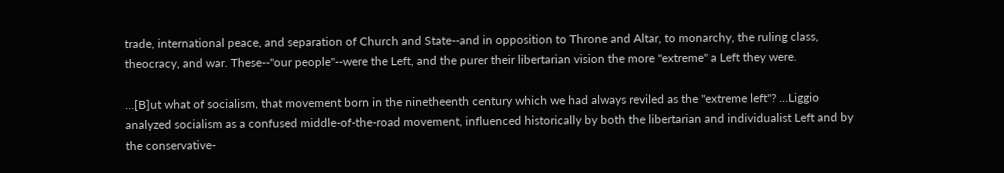trade, international peace, and separation of Church and State--and in opposition to Throne and Altar, to monarchy, the ruling class, theocracy, and war. These--"our people"--were the Left, and the purer their libertarian vision the more "extreme" a Left they were.

...[B]ut what of socialism, that movement born in the ninetheenth century which we had always reviled as the "extreme left"? ...Liggio analyzed socialism as a confused middle-of-the-road movement, influenced historically by both the libertarian and individualist Left and by the conservative-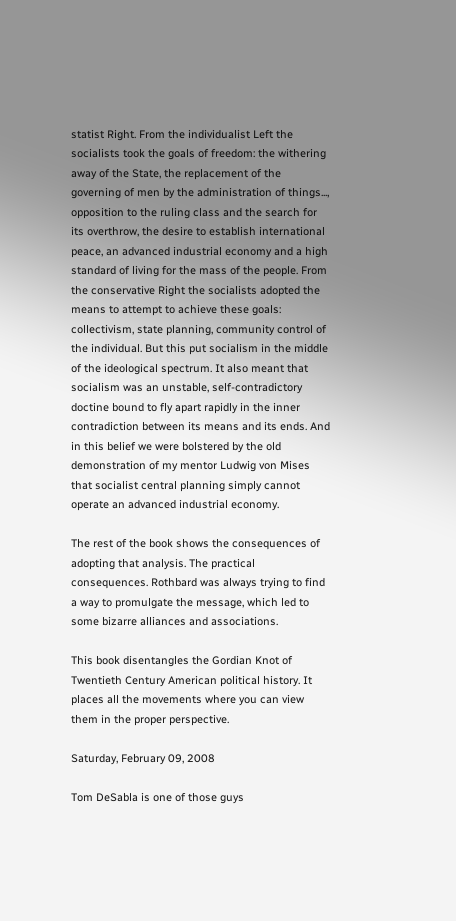statist Right. From the individualist Left the socialists took the goals of freedom: the withering away of the State, the replacement of the governing of men by the administration of things..., opposition to the ruling class and the search for its overthrow, the desire to establish international peace, an advanced industrial economy and a high standard of living for the mass of the people. From the conservative Right the socialists adopted the means to attempt to achieve these goals: collectivism, state planning, community control of the individual. But this put socialism in the middle of the ideological spectrum. It also meant that socialism was an unstable, self-contradictory doctine bound to fly apart rapidly in the inner contradiction between its means and its ends. And in this belief we were bolstered by the old demonstration of my mentor Ludwig von Mises that socialist central planning simply cannot operate an advanced industrial economy.

The rest of the book shows the consequences of adopting that analysis. The practical consequences. Rothbard was always trying to find a way to promulgate the message, which led to some bizarre alliances and associations.

This book disentangles the Gordian Knot of Twentieth Century American political history. It places all the movements where you can view them in the proper perspective.

Saturday, February 09, 2008

Tom DeSabla is one of those guys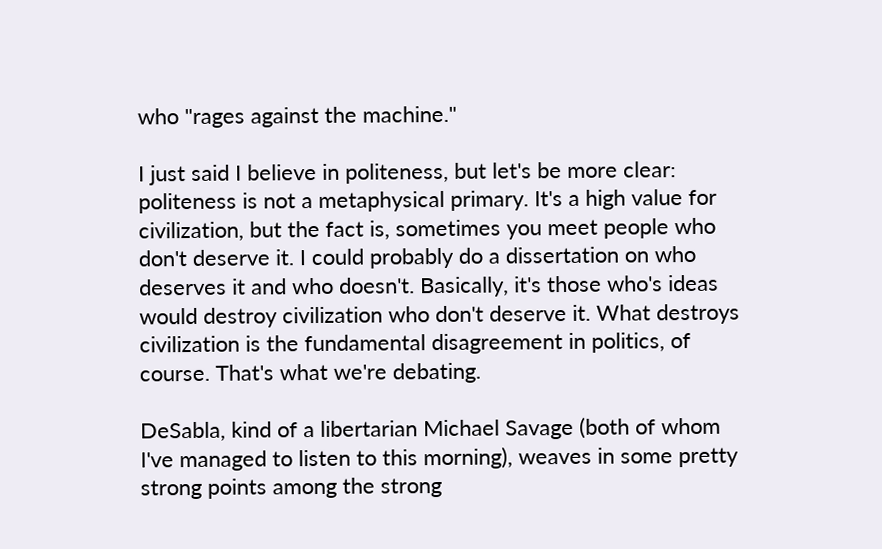who "rages against the machine."

I just said I believe in politeness, but let's be more clear: politeness is not a metaphysical primary. It's a high value for civilization, but the fact is, sometimes you meet people who don't deserve it. I could probably do a dissertation on who deserves it and who doesn't. Basically, it's those who's ideas would destroy civilization who don't deserve it. What destroys civilization is the fundamental disagreement in politics, of course. That's what we're debating.

DeSabla, kind of a libertarian Michael Savage (both of whom I've managed to listen to this morning), weaves in some pretty strong points among the strong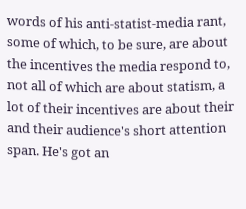words of his anti-statist-media rant, some of which, to be sure, are about the incentives the media respond to, not all of which are about statism, a lot of their incentives are about their and their audience's short attention span. He's got an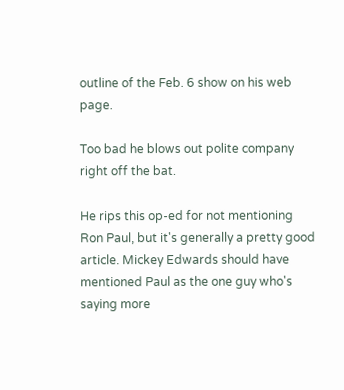outline of the Feb. 6 show on his web page.

Too bad he blows out polite company right off the bat.

He rips this op-ed for not mentioning Ron Paul, but it's generally a pretty good article. Mickey Edwards should have mentioned Paul as the one guy who's saying more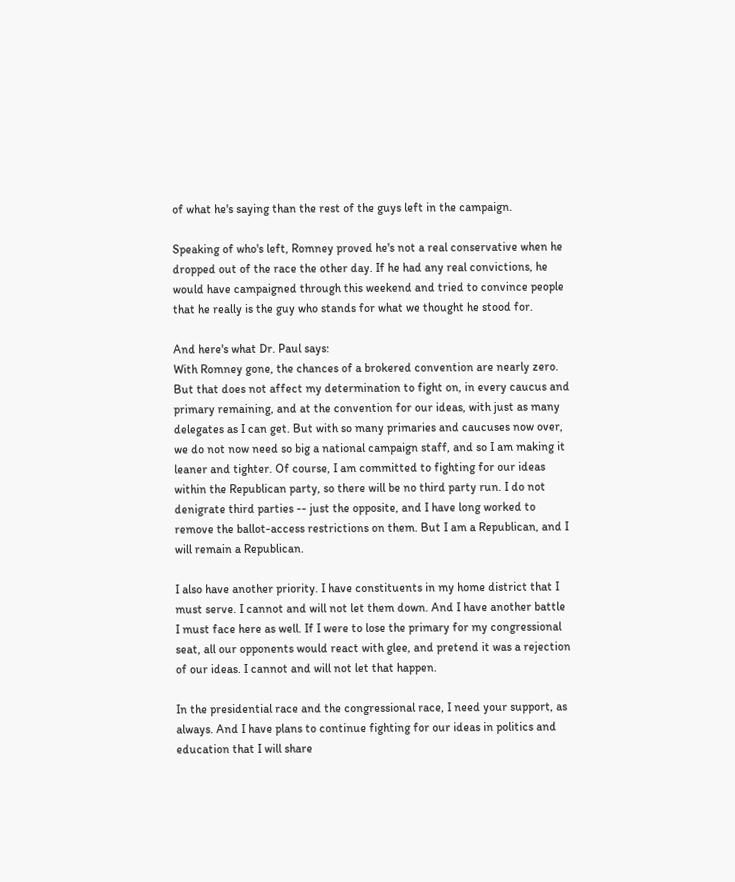of what he's saying than the rest of the guys left in the campaign.

Speaking of who's left, Romney proved he's not a real conservative when he dropped out of the race the other day. If he had any real convictions, he would have campaigned through this weekend and tried to convince people that he really is the guy who stands for what we thought he stood for.

And here's what Dr. Paul says:
With Romney gone, the chances of a brokered convention are nearly zero. But that does not affect my determination to fight on, in every caucus and primary remaining, and at the convention for our ideas, with just as many delegates as I can get. But with so many primaries and caucuses now over, we do not now need so big a national campaign staff, and so I am making it leaner and tighter. Of course, I am committed to fighting for our ideas within the Republican party, so there will be no third party run. I do not denigrate third parties -- just the opposite, and I have long worked to remove the ballot-access restrictions on them. But I am a Republican, and I will remain a Republican.

I also have another priority. I have constituents in my home district that I must serve. I cannot and will not let them down. And I have another battle I must face here as well. If I were to lose the primary for my congressional seat, all our opponents would react with glee, and pretend it was a rejection of our ideas. I cannot and will not let that happen.

In the presidential race and the congressional race, I need your support, as always. And I have plans to continue fighting for our ideas in politics and education that I will share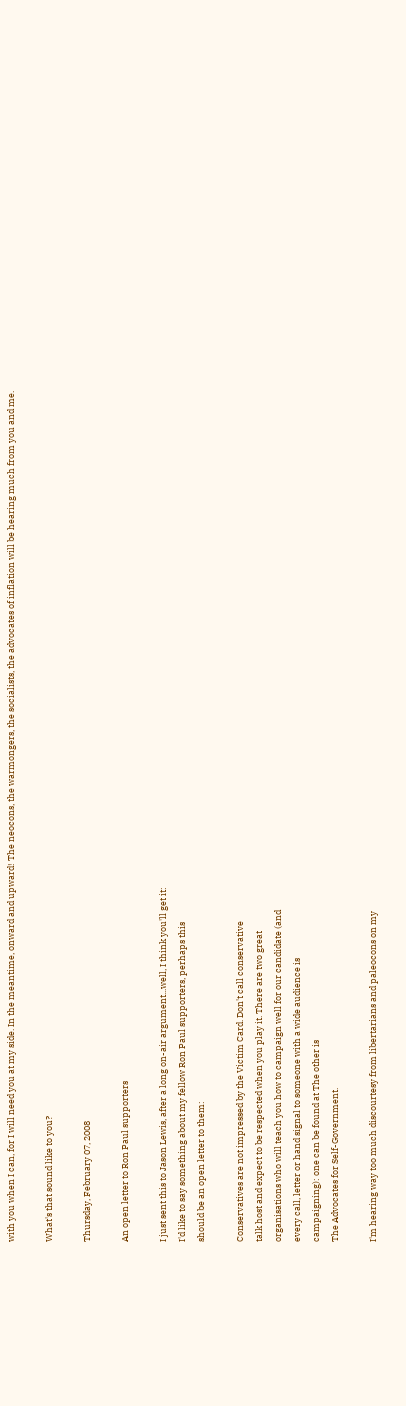with you when I can, for I will need you at my side. In the meantime, onward and upward! The neocons, the warmongers, the socialists, the advocates of inflation will be hearing much from you and me.

What's that sound like to you?

Thursday, February 07, 2008

An open letter to Ron Paul supporters

I just sent this to Jason Lewis, after a long on-air argument...well, I think you'll get it:
I'd like to say something about my fellow Ron Paul supporters, perhaps this
should be an open letter to them:

Conservatives are not impressed by the Victim Card. Don't call conservative
talk host and expect to be respected when you play it. There are two great
organisations who will teach you how to campaign well for our candidate (and
every call, letter or hand signal to someone with a wide audience is
campaigning): one can be found at The other is
The Advocates for Self-Government.

I'm hearing way too much discourtesy from libertarians and paleocons on my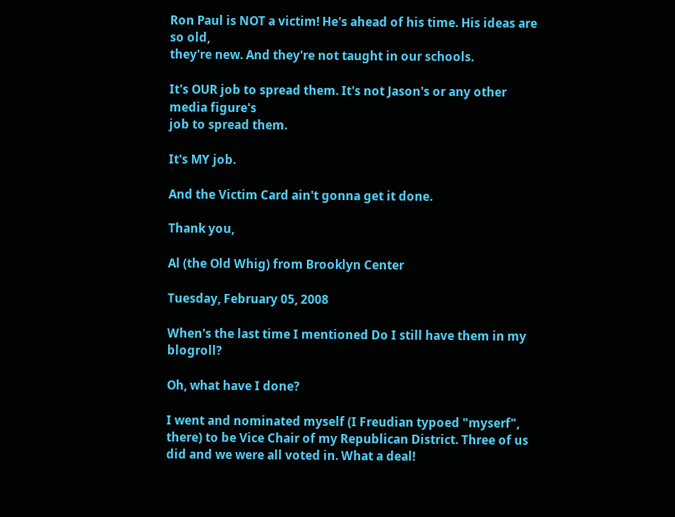Ron Paul is NOT a victim! He's ahead of his time. His ideas are so old,
they're new. And they're not taught in our schools.

It's OUR job to spread them. It's not Jason's or any other media figure's
job to spread them.

It's MY job.

And the Victim Card ain't gonna get it done.

Thank you,

Al (the Old Whig) from Brooklyn Center

Tuesday, February 05, 2008

When's the last time I mentioned Do I still have them in my blogroll?

Oh, what have I done?

I went and nominated myself (I Freudian typoed "myserf", there) to be Vice Chair of my Republican District. Three of us did and we were all voted in. What a deal!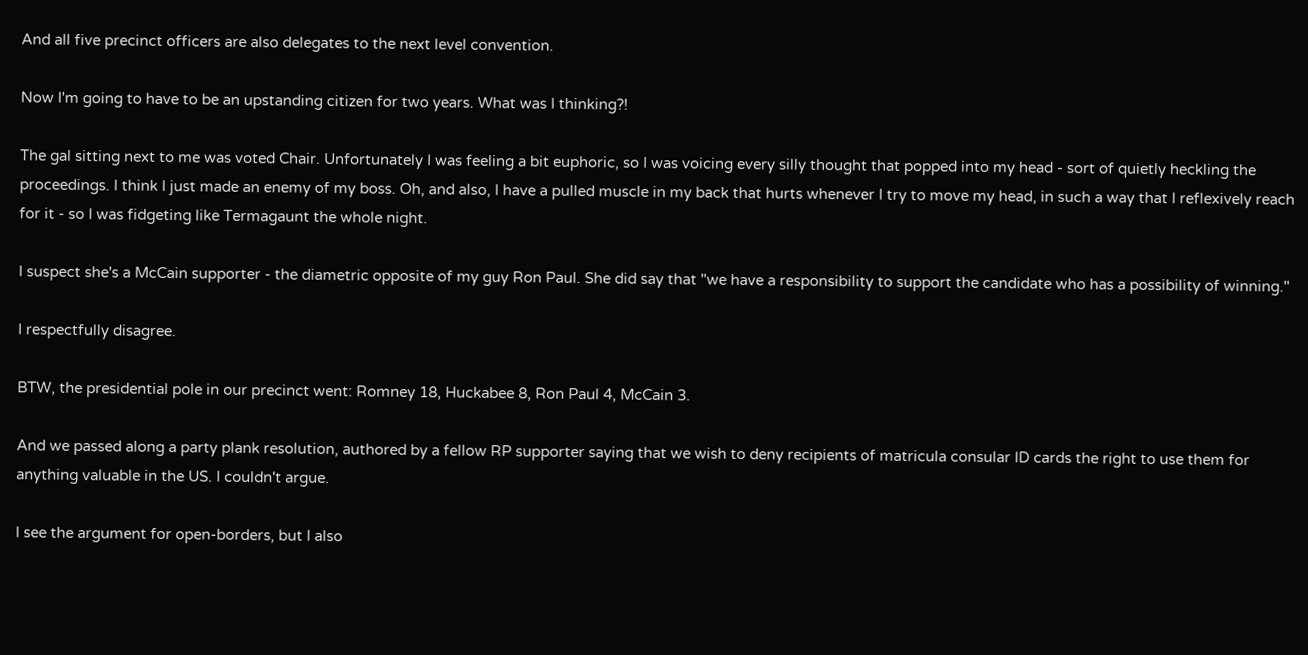And all five precinct officers are also delegates to the next level convention.

Now I'm going to have to be an upstanding citizen for two years. What was I thinking?!

The gal sitting next to me was voted Chair. Unfortunately I was feeling a bit euphoric, so I was voicing every silly thought that popped into my head - sort of quietly heckling the proceedings. I think I just made an enemy of my boss. Oh, and also, I have a pulled muscle in my back that hurts whenever I try to move my head, in such a way that I reflexively reach for it - so I was fidgeting like Termagaunt the whole night.

I suspect she's a McCain supporter - the diametric opposite of my guy Ron Paul. She did say that "we have a responsibility to support the candidate who has a possibility of winning."

I respectfully disagree.

BTW, the presidential pole in our precinct went: Romney 18, Huckabee 8, Ron Paul 4, McCain 3.

And we passed along a party plank resolution, authored by a fellow RP supporter saying that we wish to deny recipients of matricula consular ID cards the right to use them for anything valuable in the US. I couldn't argue.

I see the argument for open-borders, but I also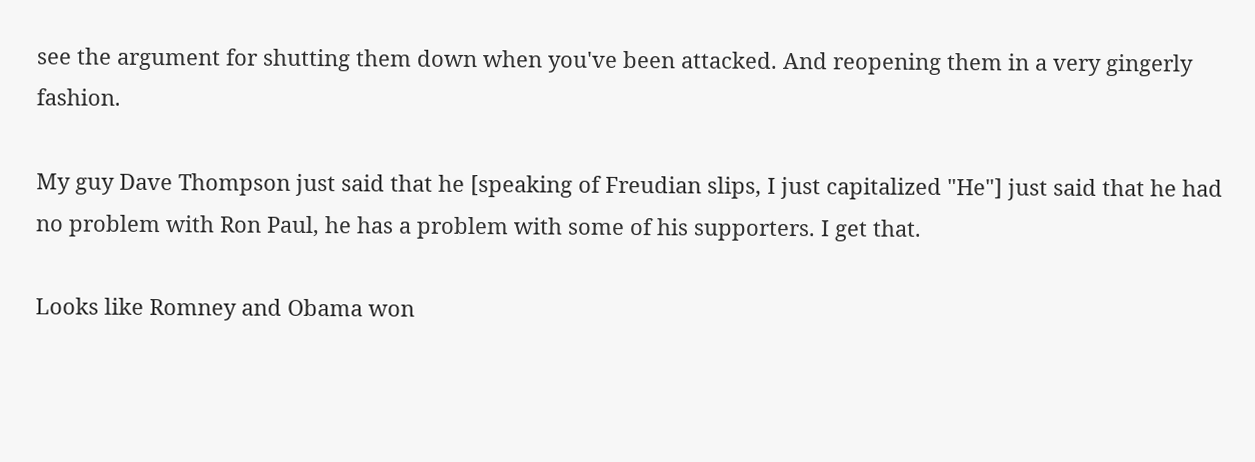see the argument for shutting them down when you've been attacked. And reopening them in a very gingerly fashion.

My guy Dave Thompson just said that he [speaking of Freudian slips, I just capitalized "He"] just said that he had no problem with Ron Paul, he has a problem with some of his supporters. I get that.

Looks like Romney and Obama won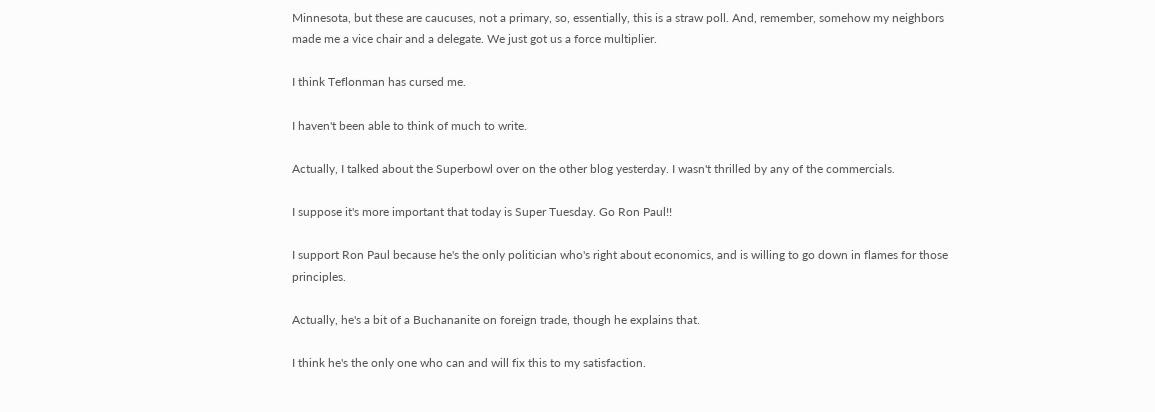Minnesota, but these are caucuses, not a primary, so, essentially, this is a straw poll. And, remember, somehow my neighbors made me a vice chair and a delegate. We just got us a force multiplier.

I think Teflonman has cursed me.

I haven't been able to think of much to write.

Actually, I talked about the Superbowl over on the other blog yesterday. I wasn't thrilled by any of the commercials.

I suppose it's more important that today is Super Tuesday. Go Ron Paul!!

I support Ron Paul because he's the only politician who's right about economics, and is willing to go down in flames for those principles.

Actually, he's a bit of a Buchananite on foreign trade, though he explains that.

I think he's the only one who can and will fix this to my satisfaction.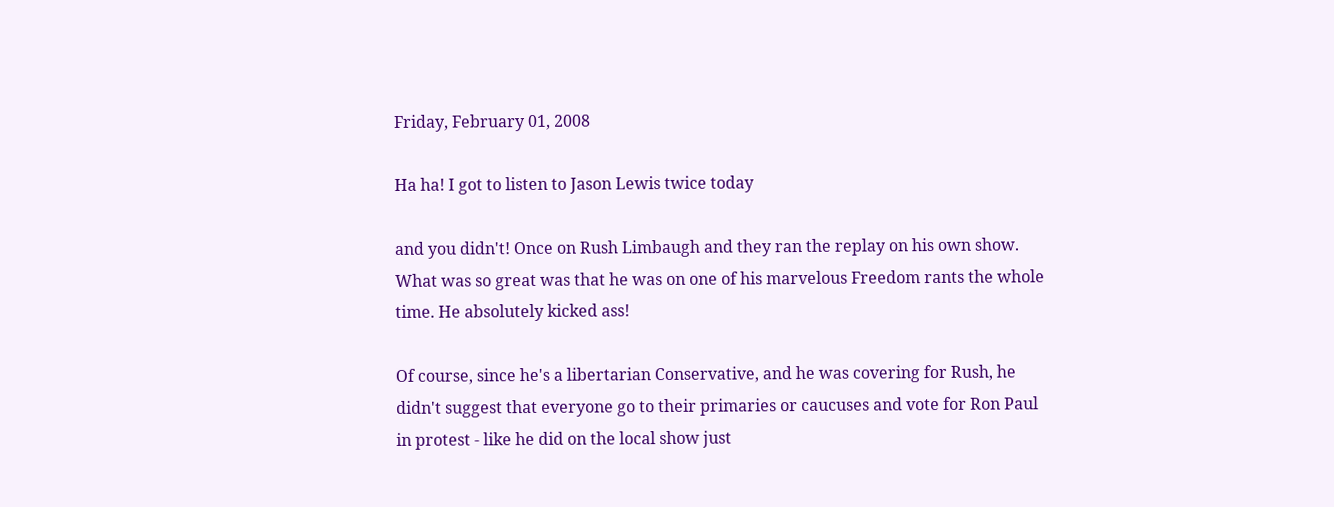Friday, February 01, 2008

Ha ha! I got to listen to Jason Lewis twice today

and you didn't! Once on Rush Limbaugh and they ran the replay on his own show. What was so great was that he was on one of his marvelous Freedom rants the whole time. He absolutely kicked ass!

Of course, since he's a libertarian Conservative, and he was covering for Rush, he didn't suggest that everyone go to their primaries or caucuses and vote for Ron Paul in protest - like he did on the local show just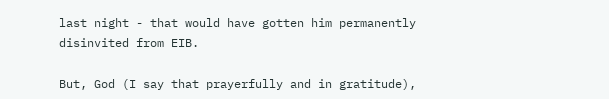last night - that would have gotten him permanently disinvited from EIB.

But, God (I say that prayerfully and in gratitude),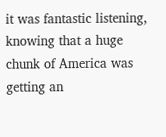it was fantastic listening, knowing that a huge chunk of America was getting an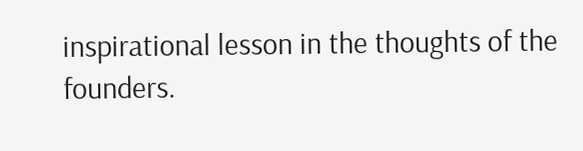inspirational lesson in the thoughts of the founders.